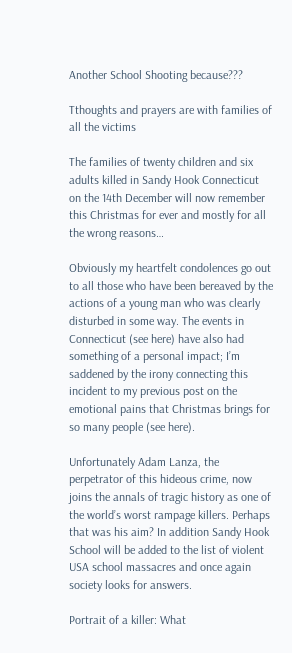Another School Shooting because???

Tthoughts and prayers are with families of all the victims

The families of twenty children and six adults killed in Sandy Hook Connecticut on the 14th December will now remember this Christmas for ever and mostly for all the wrong reasons…

Obviously my heartfelt condolences go out to all those who have been bereaved by the actions of a young man who was clearly disturbed in some way. The events in Connecticut (see here) have also had something of a personal impact; I’m saddened by the irony connecting this incident to my previous post on the emotional pains that Christmas brings for so many people (see here).

Unfortunately Adam Lanza, the perpetrator of this hideous crime, now joins the annals of tragic history as one of the world’s worst rampage killers. Perhaps that was his aim? In addition Sandy Hook School will be added to the list of violent USA school massacres and once again society looks for answers.

Portrait of a killer: What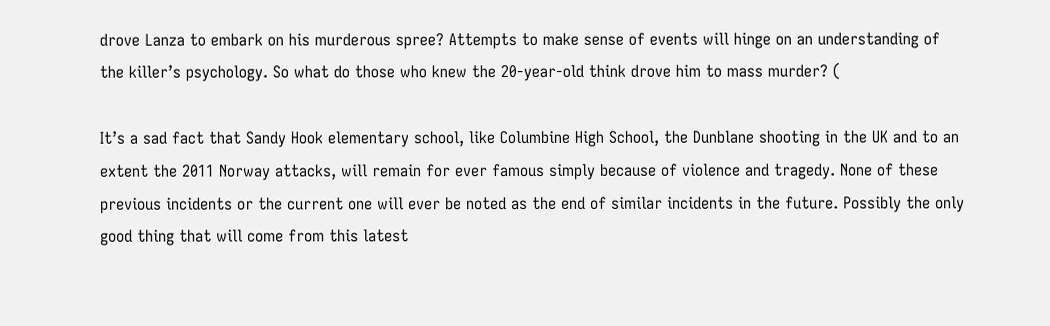drove Lanza to embark on his murderous spree? Attempts to make sense of events will hinge on an understanding of the killer’s psychology. So what do those who knew the 20-year-old think drove him to mass murder? (

It’s a sad fact that Sandy Hook elementary school, like Columbine High School, the Dunblane shooting in the UK and to an extent the 2011 Norway attacks, will remain for ever famous simply because of violence and tragedy. None of these previous incidents or the current one will ever be noted as the end of similar incidents in the future. Possibly the only good thing that will come from this latest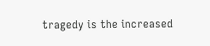tragedy is the increased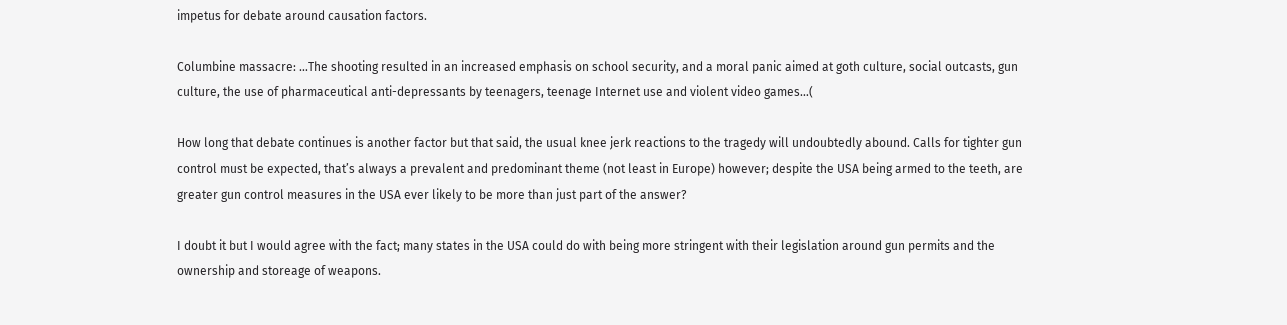impetus for debate around causation factors.

Columbine massacre: …The shooting resulted in an increased emphasis on school security, and a moral panic aimed at goth culture, social outcasts, gun culture, the use of pharmaceutical anti-depressants by teenagers, teenage Internet use and violent video games…(

How long that debate continues is another factor but that said, the usual knee jerk reactions to the tragedy will undoubtedly abound. Calls for tighter gun control must be expected, that’s always a prevalent and predominant theme (not least in Europe) however; despite the USA being armed to the teeth, are greater gun control measures in the USA ever likely to be more than just part of the answer?

I doubt it but I would agree with the fact; many states in the USA could do with being more stringent with their legislation around gun permits and the ownership and storeage of weapons.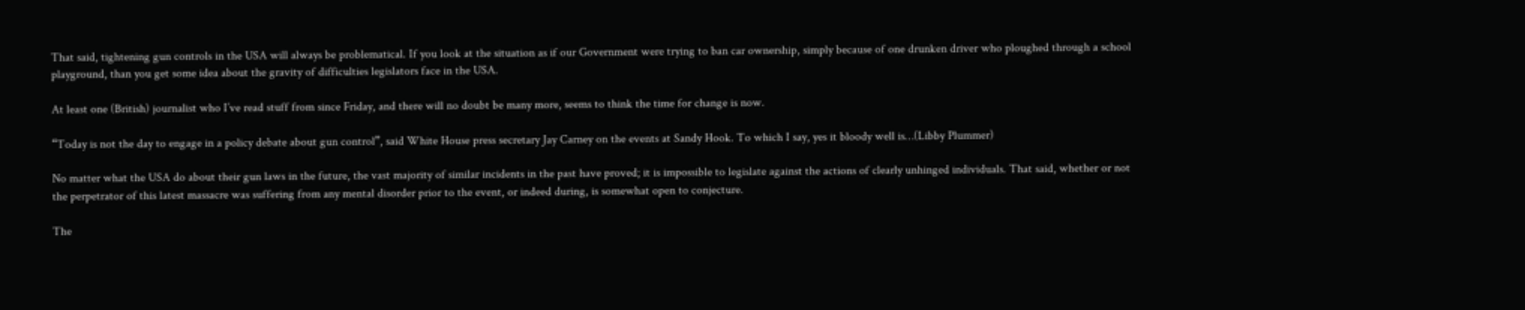That said, tightening gun controls in the USA will always be problematical. If you look at the situation as if our Government were trying to ban car ownership, simply because of one drunken driver who ploughed through a school playground, than you get some idea about the gravity of difficulties legislators face in the USA.

At least one (British) journalist who I’ve read stuff from since Friday, and there will no doubt be many more, seems to think the time for change is now.

“Today is not the day to engage in a policy debate about gun control”, said White House press secretary Jay Carney on the events at Sandy Hook. To which I say, yes it bloody well is…(Libby Plummer)

No matter what the USA do about their gun laws in the future, the vast majority of similar incidents in the past have proved; it is impossible to legislate against the actions of clearly unhinged individuals. That said, whether or not the perpetrator of this latest massacre was suffering from any mental disorder prior to the event, or indeed during, is somewhat open to conjecture.

The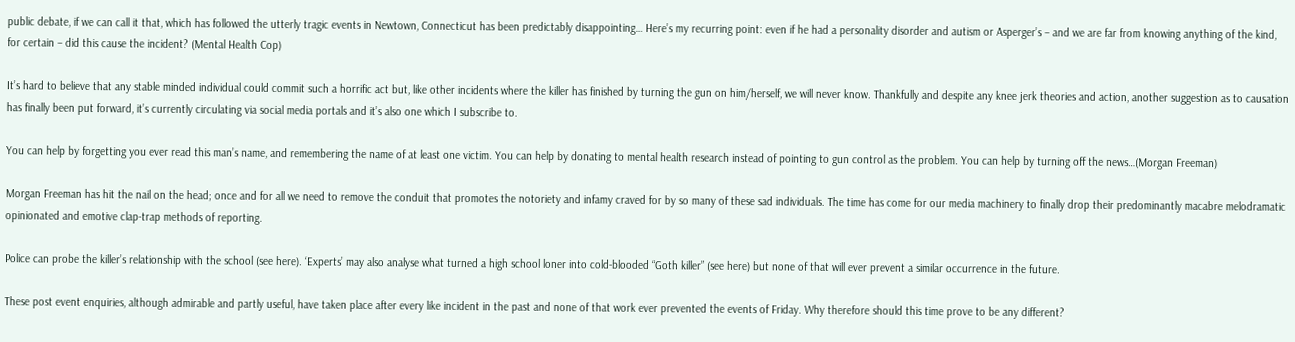public debate, if we can call it that, which has followed the utterly tragic events in Newtown, Connecticut has been predictably disappointing… Here’s my recurring point: even if he had a personality disorder and autism or Asperger’s – and we are far from knowing anything of the kind, for certain – did this cause the incident? (Mental Health Cop)

It’s hard to believe that any stable minded individual could commit such a horrific act but, like other incidents where the killer has finished by turning the gun on him/herself, we will never know. Thankfully and despite any knee jerk theories and action, another suggestion as to causation has finally been put forward, it’s currently circulating via social media portals and it’s also one which I subscribe to.

You can help by forgetting you ever read this man’s name, and remembering the name of at least one victim. You can help by donating to mental health research instead of pointing to gun control as the problem. You can help by turning off the news…(Morgan Freeman)

Morgan Freeman has hit the nail on the head; once and for all we need to remove the conduit that promotes the notoriety and infamy craved for by so many of these sad individuals. The time has come for our media machinery to finally drop their predominantly macabre melodramatic opinionated and emotive clap-trap methods of reporting.

Police can probe the killer’s relationship with the school (see here). ‘Experts’ may also analyse what turned a high school loner into cold-blooded “Goth killer” (see here) but none of that will ever prevent a similar occurrence in the future.

These post event enquiries, although admirable and partly useful, have taken place after every like incident in the past and none of that work ever prevented the events of Friday. Why therefore should this time prove to be any different?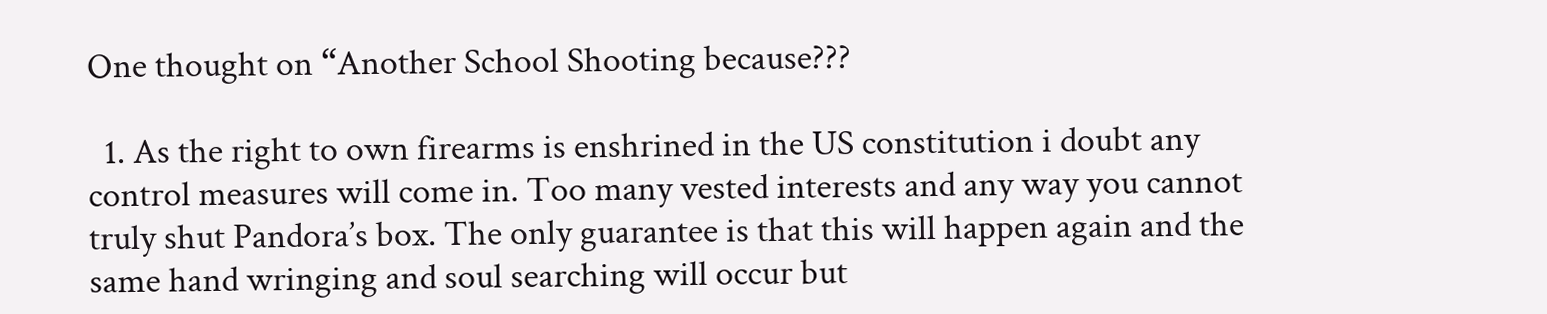One thought on “Another School Shooting because???

  1. As the right to own firearms is enshrined in the US constitution i doubt any control measures will come in. Too many vested interests and any way you cannot truly shut Pandora’s box. The only guarantee is that this will happen again and the same hand wringing and soul searching will occur but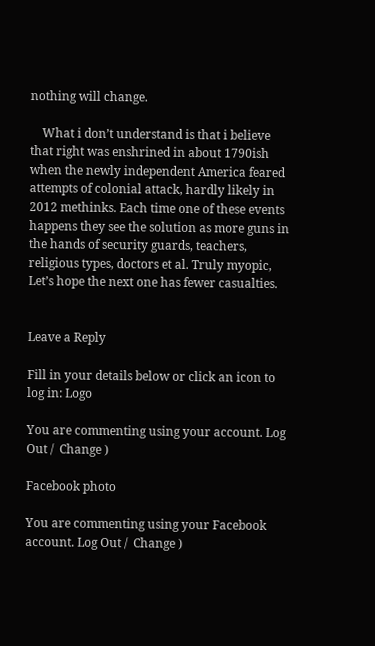nothing will change.

    What i don’t understand is that i believe that right was enshrined in about 1790ish when the newly independent America feared attempts of colonial attack, hardly likely in 2012 methinks. Each time one of these events happens they see the solution as more guns in the hands of security guards, teachers, religious types, doctors et al. Truly myopic, Let’s hope the next one has fewer casualties.


Leave a Reply

Fill in your details below or click an icon to log in: Logo

You are commenting using your account. Log Out /  Change )

Facebook photo

You are commenting using your Facebook account. Log Out /  Change )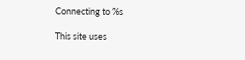Connecting to %s

This site uses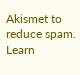Akismet to reduce spam. Learn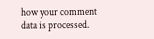how your comment data is processed.